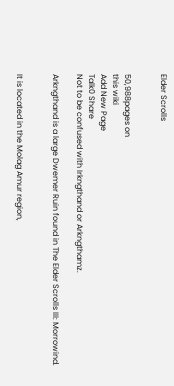Elder Scrolls


50,988pages on
this wiki
Add New Page
Talk0 Share
Not to be confused with Irkngthand or Arkngthamz.

Arkngthand is a large Dwemer Ruin found in The Elder Scrolls III: Morrowind.


It is located in the Molag Amur region,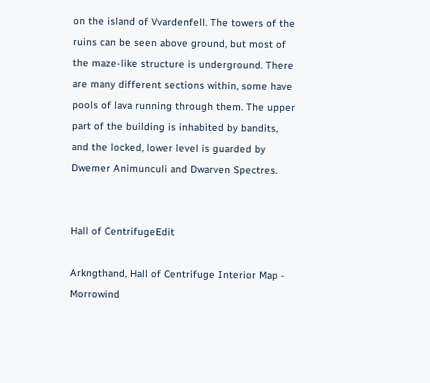on the island of Vvardenfell. The towers of the ruins can be seen above ground, but most of the maze-like structure is underground. There are many different sections within, some have pools of lava running through them. The upper part of the building is inhabited by bandits, and the locked, lower level is guarded by Dwemer Animunculi and Dwarven Spectres.


Hall of CentrifugeEdit

Arkngthand, Hall of Centrifuge Interior Map - Morrowind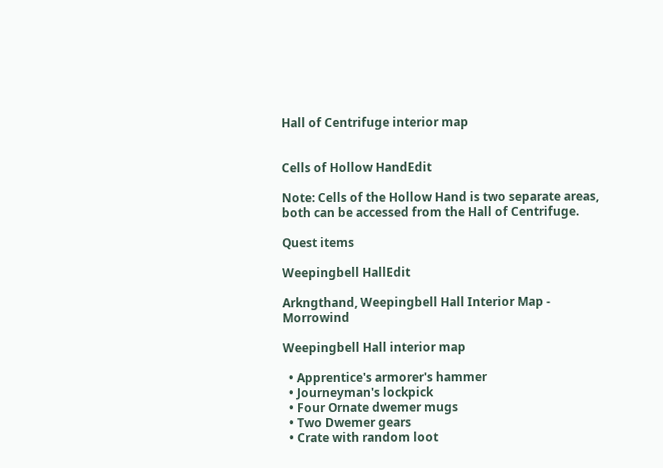Hall of Centrifuge interior map


Cells of Hollow HandEdit

Note: Cells of the Hollow Hand is two separate areas, both can be accessed from the Hall of Centrifuge.

Quest items

Weepingbell HallEdit

Arkngthand, Weepingbell Hall Interior Map - Morrowind

Weepingbell Hall interior map

  • Apprentice's armorer's hammer
  • Journeyman's lockpick
  • Four Ornate dwemer mugs
  • Two Dwemer gears
  • Crate with random loot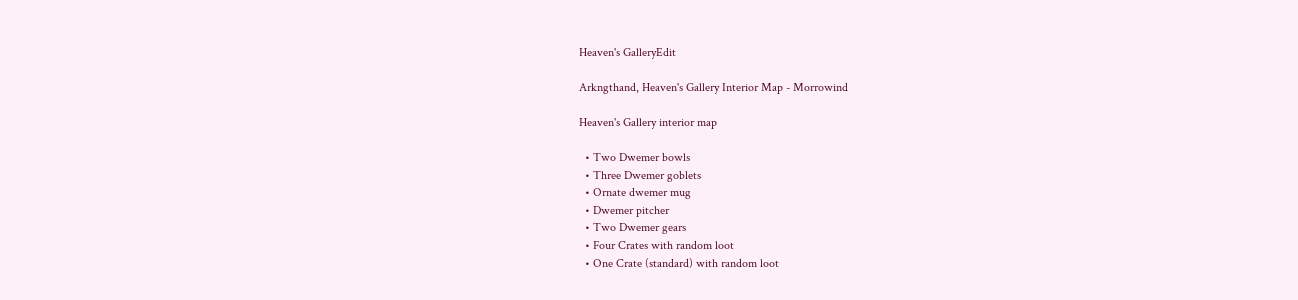Heaven's GalleryEdit

Arkngthand, Heaven's Gallery Interior Map - Morrowind

Heaven's Gallery interior map

  • Two Dwemer bowls
  • Three Dwemer goblets
  • Ornate dwemer mug
  • Dwemer pitcher
  • Two Dwemer gears
  • Four Crates with random loot
  • One Crate (standard) with random loot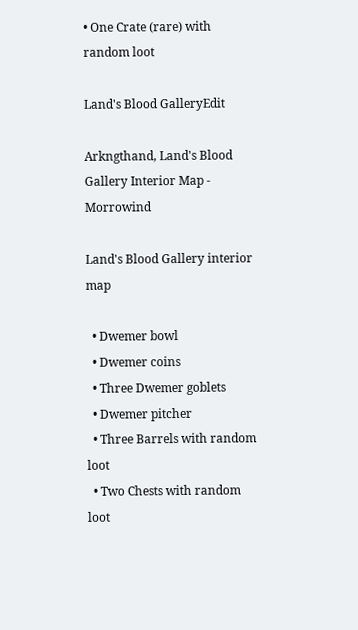• One Crate (rare) with random loot

Land's Blood GalleryEdit

Arkngthand, Land's Blood Gallery Interior Map - Morrowind

Land's Blood Gallery interior map

  • Dwemer bowl
  • Dwemer coins
  • Three Dwemer goblets
  • Dwemer pitcher
  • Three Barrels with random loot
  • Two Chests with random loot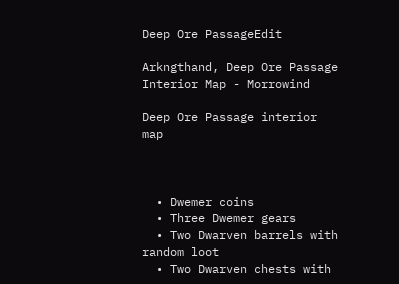Deep Ore PassageEdit

Arkngthand, Deep Ore Passage Interior Map - Morrowind

Deep Ore Passage interior map



  • Dwemer coins
  • Three Dwemer gears
  • Two Dwarven barrels with random loot
  • Two Dwarven chests with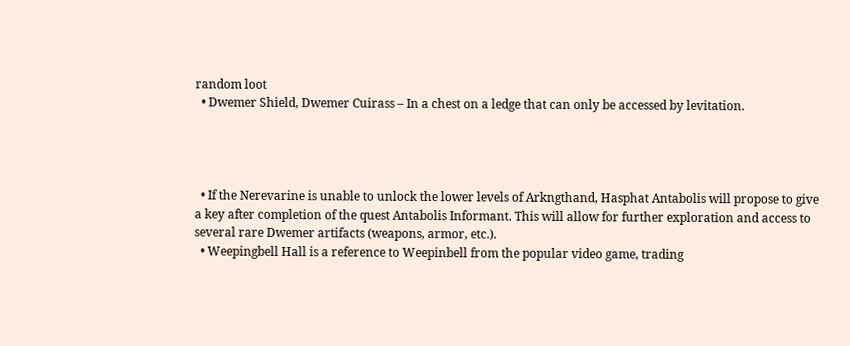random loot
  • Dwemer Shield, Dwemer Cuirass – In a chest on a ledge that can only be accessed by levitation.




  • If the Nerevarine is unable to unlock the lower levels of Arkngthand, Hasphat Antabolis will propose to give a key after completion of the quest Antabolis Informant. This will allow for further exploration and access to several rare Dwemer artifacts (weapons, armor, etc.).
  • Weepingbell Hall is a reference to Weepinbell from the popular video game, trading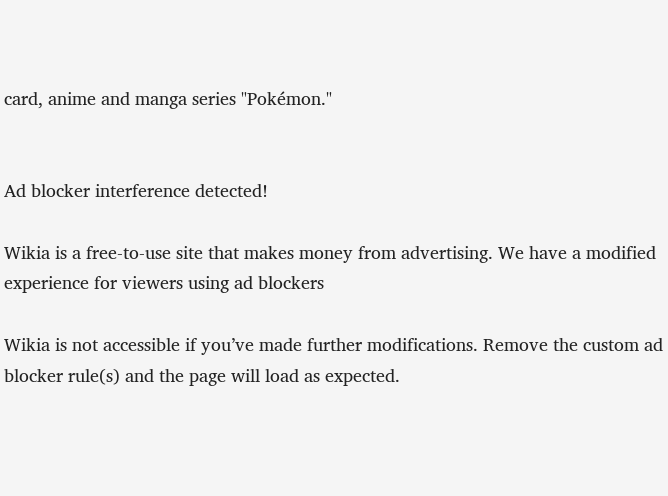card, anime and manga series "Pokémon."


Ad blocker interference detected!

Wikia is a free-to-use site that makes money from advertising. We have a modified experience for viewers using ad blockers

Wikia is not accessible if you’ve made further modifications. Remove the custom ad blocker rule(s) and the page will load as expected.